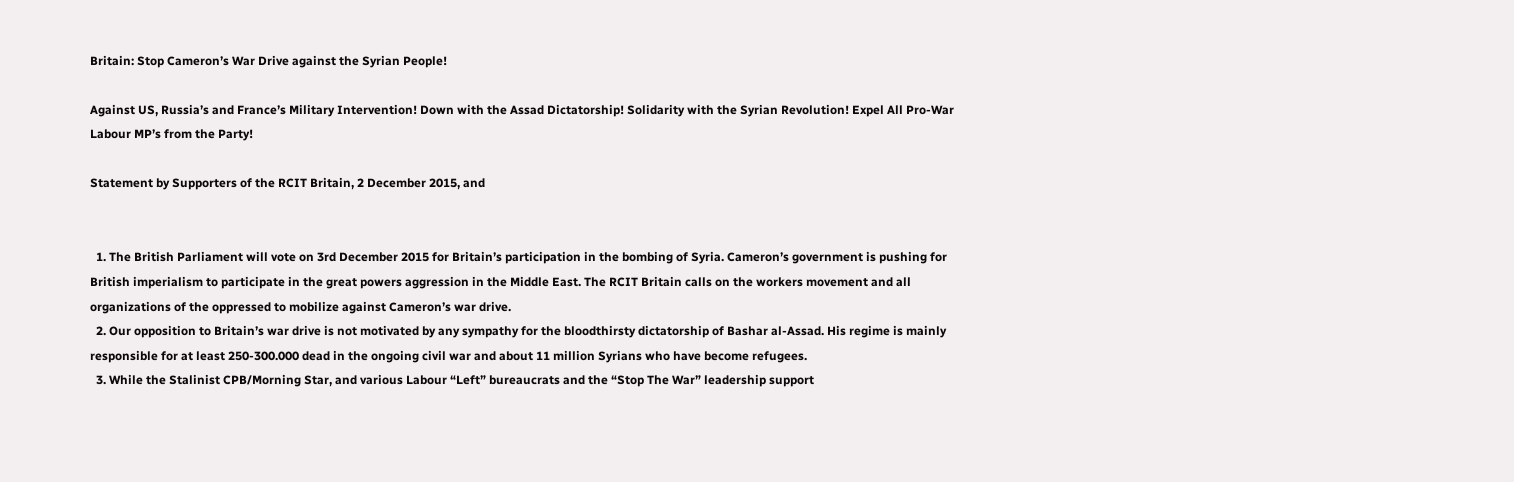Britain: Stop Cameron’s War Drive against the Syrian People!

Against US, Russia’s and France’s Military Intervention! Down with the Assad Dictatorship! Solidarity with the Syrian Revolution! Expel All Pro-War Labour MP’s from the Party!

Statement by Supporters of the RCIT Britain, 2 December 2015, and


  1. The British Parliament will vote on 3rd December 2015 for Britain’s participation in the bombing of Syria. Cameron’s government is pushing for British imperialism to participate in the great powers aggression in the Middle East. The RCIT Britain calls on the workers movement and all organizations of the oppressed to mobilize against Cameron’s war drive.
  2. Our opposition to Britain’s war drive is not motivated by any sympathy for the bloodthirsty dictatorship of Bashar al-Assad. His regime is mainly responsible for at least 250-300.000 dead in the ongoing civil war and about 11 million Syrians who have become refugees.
  3. While the Stalinist CPB/Morning Star, and various Labour “Left” bureaucrats and the “Stop The War” leadership support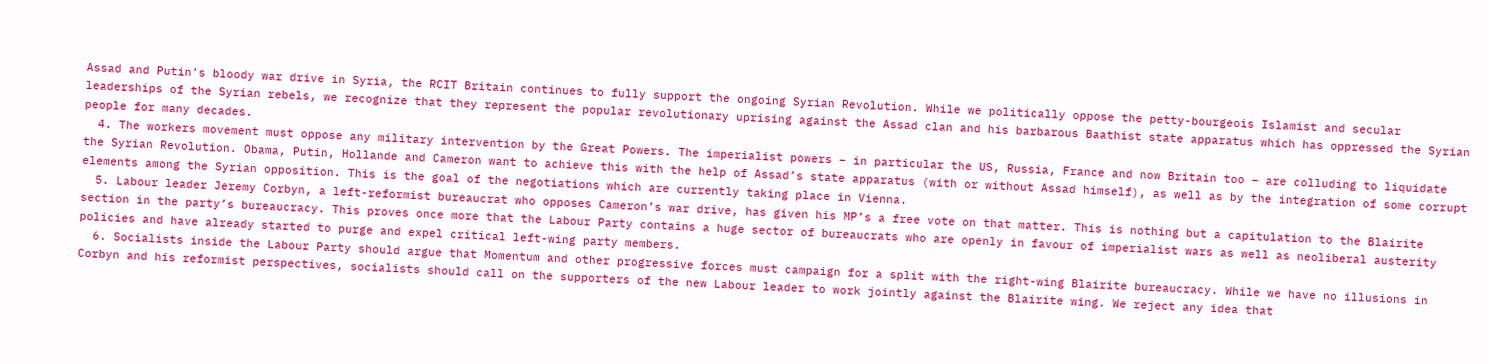Assad and Putin’s bloody war drive in Syria, the RCIT Britain continues to fully support the ongoing Syrian Revolution. While we politically oppose the petty-bourgeois Islamist and secular leaderships of the Syrian rebels, we recognize that they represent the popular revolutionary uprising against the Assad clan and his barbarous Baathist state apparatus which has oppressed the Syrian people for many decades.
  4. The workers movement must oppose any military intervention by the Great Powers. The imperialist powers – in particular the US, Russia, France and now Britain too – are colluding to liquidate the Syrian Revolution. Obama, Putin, Hollande and Cameron want to achieve this with the help of Assad’s state apparatus (with or without Assad himself), as well as by the integration of some corrupt elements among the Syrian opposition. This is the goal of the negotiations which are currently taking place in Vienna.
  5. Labour leader Jeremy Corbyn, a left-reformist bureaucrat who opposes Cameron’s war drive, has given his MP’s a free vote on that matter. This is nothing but a capitulation to the Blairite section in the party’s bureaucracy. This proves once more that the Labour Party contains a huge sector of bureaucrats who are openly in favour of imperialist wars as well as neoliberal austerity policies and have already started to purge and expel critical left-wing party members.
  6. Socialists inside the Labour Party should argue that Momentum and other progressive forces must campaign for a split with the right-wing Blairite bureaucracy. While we have no illusions in Corbyn and his reformist perspectives, socialists should call on the supporters of the new Labour leader to work jointly against the Blairite wing. We reject any idea that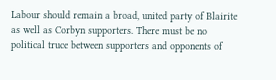Labour should remain a broad, united party of Blairite as well as Corbyn supporters. There must be no political truce between supporters and opponents of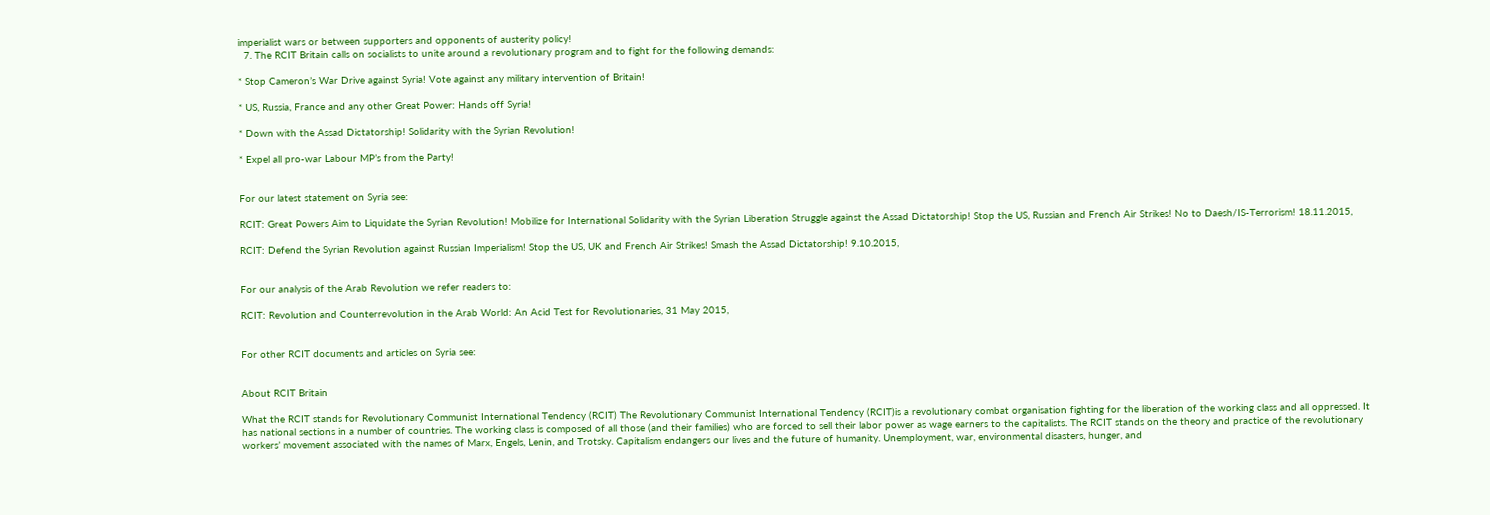imperialist wars or between supporters and opponents of austerity policy!
  7. The RCIT Britain calls on socialists to unite around a revolutionary program and to fight for the following demands:

* Stop Cameron’s War Drive against Syria! Vote against any military intervention of Britain!

* US, Russia, France and any other Great Power: Hands off Syria!

* Down with the Assad Dictatorship! Solidarity with the Syrian Revolution!

* Expel all pro-war Labour MP’s from the Party!


For our latest statement on Syria see:

RCIT: Great Powers Aim to Liquidate the Syrian Revolution! Mobilize for International Solidarity with the Syrian Liberation Struggle against the Assad Dictatorship! Stop the US, Russian and French Air Strikes! No to Daesh/IS-Terrorism! 18.11.2015,

RCIT: Defend the Syrian Revolution against Russian Imperialism! Stop the US, UK and French Air Strikes! Smash the Assad Dictatorship! 9.10.2015,


For our analysis of the Arab Revolution we refer readers to:

RCIT: Revolution and Counterrevolution in the Arab World: An Acid Test for Revolutionaries, 31 May 2015,


For other RCIT documents and articles on Syria see:


About RCIT Britain

What the RCIT stands for Revolutionary Communist International Tendency (RCIT) The Revolutionary Communist International Tendency (RCIT)is a revolutionary combat organisation fighting for the liberation of the working class and all oppressed. It has national sections in a number of countries. The working class is composed of all those (and their families) who are forced to sell their labor power as wage earners to the capitalists. The RCIT stands on the theory and practice of the revolutionary workers’ movement associated with the names of Marx, Engels, Lenin, and Trotsky. Capitalism endangers our lives and the future of humanity. Unemployment, war, environmental disasters, hunger, and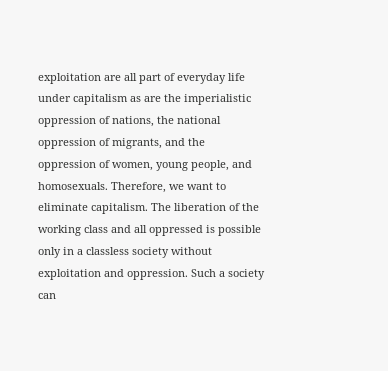exploitation are all part of everyday life under capitalism as are the imperialistic oppression of nations, the national oppression of migrants, and the oppression of women, young people, and homosexuals. Therefore, we want to eliminate capitalism. The liberation of the working class and all oppressed is possible only in a classless society without exploitation and oppression. Such a society can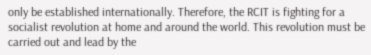only be established internationally. Therefore, the RCIT is fighting for a socialist revolution at home and around the world. This revolution must be carried out and lead by the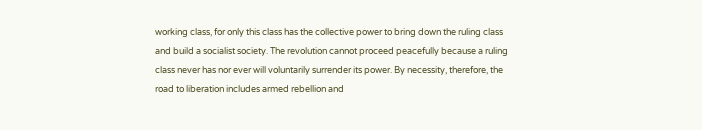working class, for only this class has the collective power to bring down the ruling class and build a socialist society. The revolution cannot proceed peacefully because a ruling class never has nor ever will voluntarily surrender its power. By necessity, therefore, the road to liberation includes armed rebellion and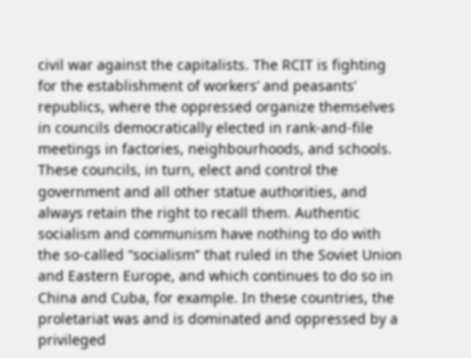civil war against the capitalists. The RCIT is fighting for the establishment of workers’ and peasants’ republics, where the oppressed organize themselves in councils democratically elected in rank-and-file meetings in factories, neighbourhoods, and schools. These councils, in turn, elect and control the government and all other statue authorities, and always retain the right to recall them. Authentic socialism and communism have nothing to do with the so-called “socialism” that ruled in the Soviet Union and Eastern Europe, and which continues to do so in China and Cuba, for example. In these countries, the proletariat was and is dominated and oppressed by a privileged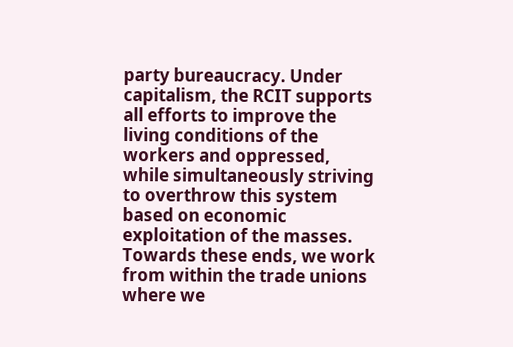party bureaucracy. Under capitalism, the RCIT supports all efforts to improve the living conditions of the workers and oppressed, while simultaneously striving to overthrow this system based on economic exploitation of the masses. Towards these ends, we work from within the trade unions where we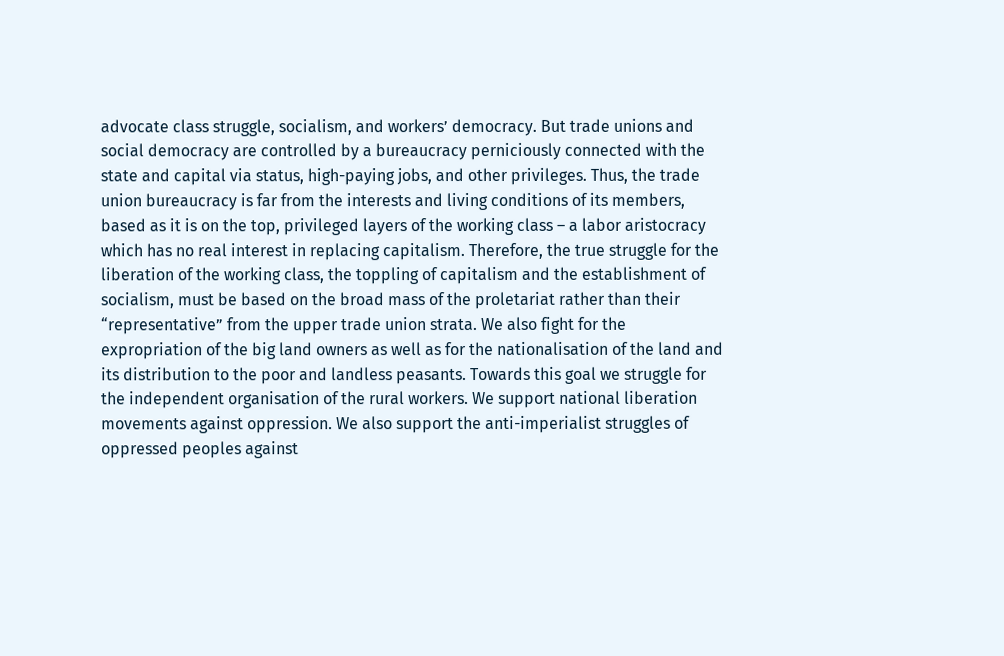advocate class struggle, socialism, and workers’ democracy. But trade unions and social democracy are controlled by a bureaucracy perniciously connected with the state and capital via status, high-paying jobs, and other privileges. Thus, the trade union bureaucracy is far from the interests and living conditions of its members, based as it is on the top, privileged layers of the working class – a labor aristocracy which has no real interest in replacing capitalism. Therefore, the true struggle for the liberation of the working class, the toppling of capitalism and the establishment of socialism, must be based on the broad mass of the proletariat rather than their “representative” from the upper trade union strata. We also fight for the expropriation of the big land owners as well as for the nationalisation of the land and its distribution to the poor and landless peasants. Towards this goal we struggle for the independent organisation of the rural workers. We support national liberation movements against oppression. We also support the anti-imperialist struggles of oppressed peoples against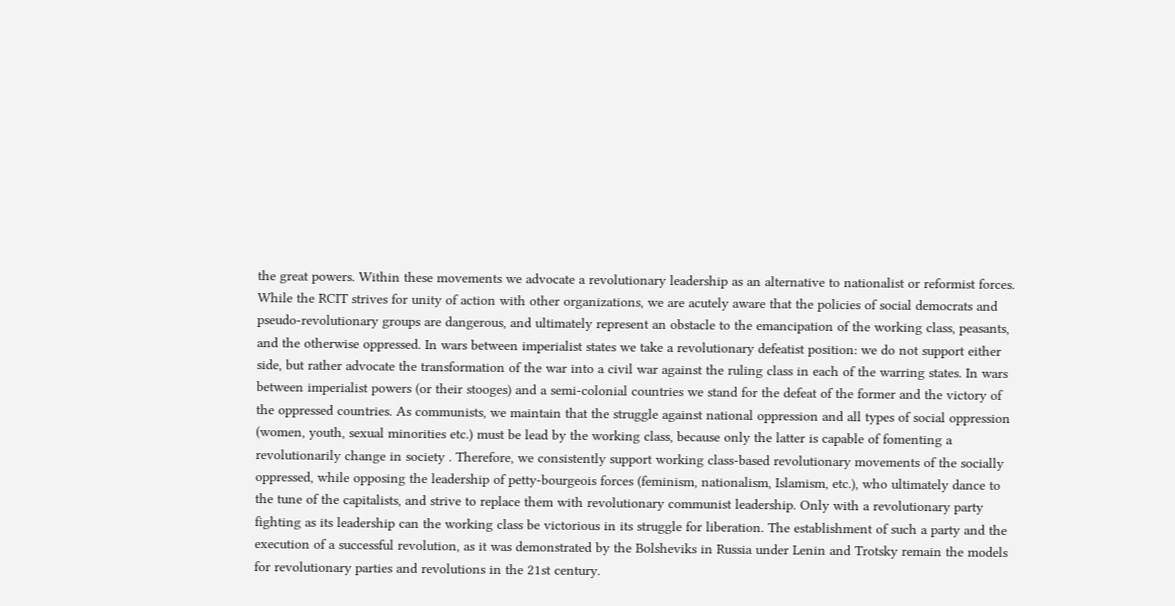the great powers. Within these movements we advocate a revolutionary leadership as an alternative to nationalist or reformist forces. While the RCIT strives for unity of action with other organizations, we are acutely aware that the policies of social democrats and pseudo-revolutionary groups are dangerous, and ultimately represent an obstacle to the emancipation of the working class, peasants, and the otherwise oppressed. In wars between imperialist states we take a revolutionary defeatist position: we do not support either side, but rather advocate the transformation of the war into a civil war against the ruling class in each of the warring states. In wars between imperialist powers (or their stooges) and a semi-colonial countries we stand for the defeat of the former and the victory of the oppressed countries. As communists, we maintain that the struggle against national oppression and all types of social oppression (women, youth, sexual minorities etc.) must be lead by the working class, because only the latter is capable of fomenting a revolutionarily change in society . Therefore, we consistently support working class-based revolutionary movements of the socially oppressed, while opposing the leadership of petty-bourgeois forces (feminism, nationalism, Islamism, etc.), who ultimately dance to the tune of the capitalists, and strive to replace them with revolutionary communist leadership. Only with a revolutionary party fighting as its leadership can the working class be victorious in its struggle for liberation. The establishment of such a party and the execution of a successful revolution, as it was demonstrated by the Bolsheviks in Russia under Lenin and Trotsky remain the models for revolutionary parties and revolutions in the 21st century.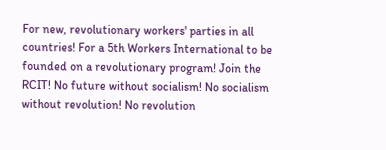For new, revolutionary workers' parties in all countries! For a 5th Workers International to be founded on a revolutionary program! Join the RCIT! No future without socialism! No socialism without revolution! No revolution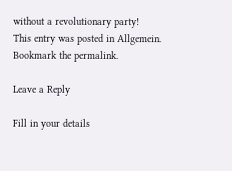without a revolutionary party!
This entry was posted in Allgemein. Bookmark the permalink.

Leave a Reply

Fill in your details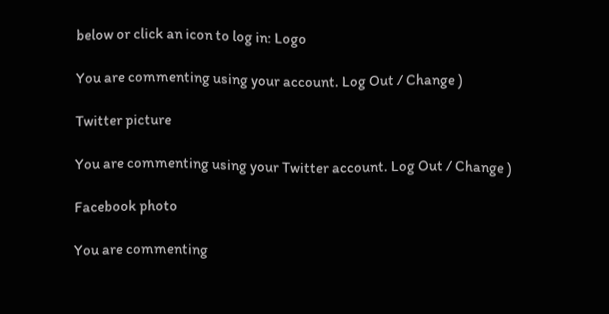below or click an icon to log in: Logo

You are commenting using your account. Log Out / Change )

Twitter picture

You are commenting using your Twitter account. Log Out / Change )

Facebook photo

You are commenting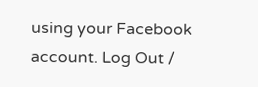using your Facebook account. Log Out /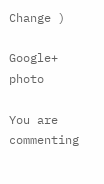Change )

Google+ photo

You are commenting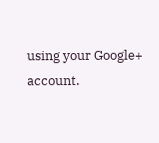using your Google+ account.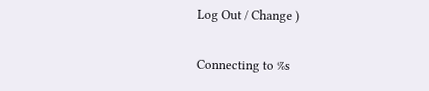Log Out / Change )

Connecting to %s